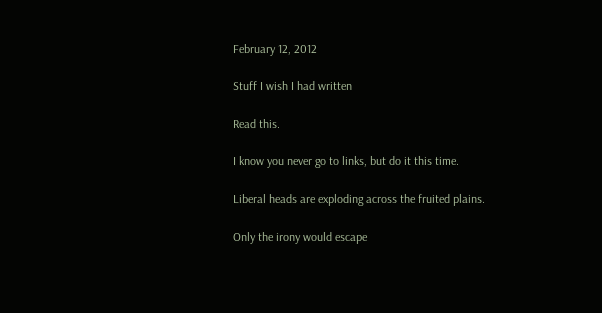February 12, 2012

Stuff I wish I had written

Read this.

I know you never go to links, but do it this time.

Liberal heads are exploding across the fruited plains.

Only the irony would escape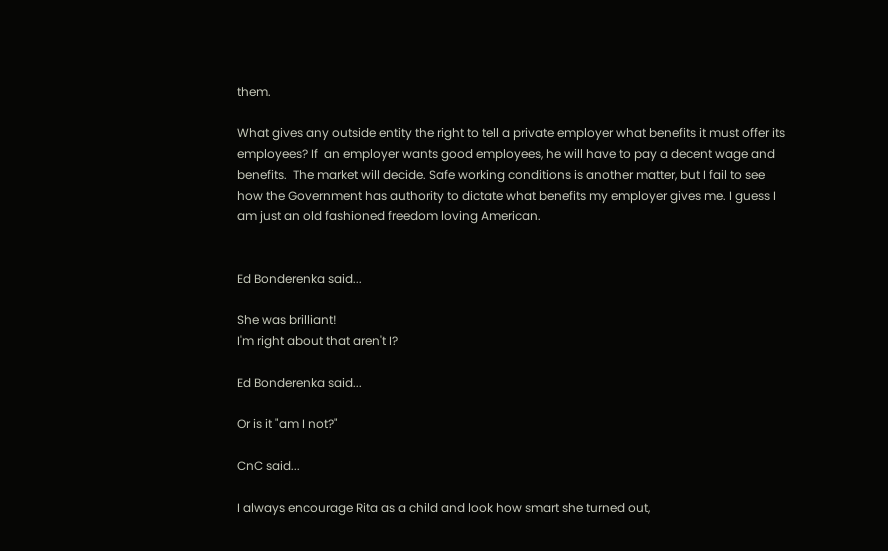them.

What gives any outside entity the right to tell a private employer what benefits it must offer its employees? If  an employer wants good employees, he will have to pay a decent wage and benefits.  The market will decide. Safe working conditions is another matter, but I fail to see how the Government has authority to dictate what benefits my employer gives me. I guess I am just an old fashioned freedom loving American.


Ed Bonderenka said...

She was brilliant!
I'm right about that aren't I?

Ed Bonderenka said...

Or is it "am I not?"

CnC said...

I always encourage Rita as a child and look how smart she turned out,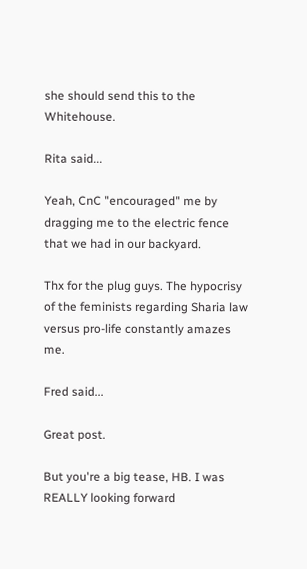she should send this to the Whitehouse.

Rita said...

Yeah, CnC "encouraged" me by dragging me to the electric fence that we had in our backyard.

Thx for the plug guys. The hypocrisy of the feminists regarding Sharia law versus pro-life constantly amazes me.

Fred said...

Great post.

But you're a big tease, HB. I was REALLY looking forward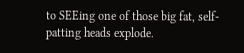to SEEing one of those big fat, self-patting heads explode.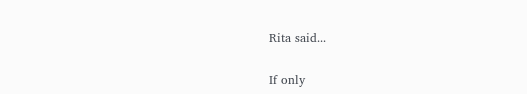Rita said...

If only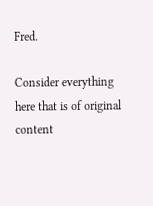Fred.

Consider everything here that is of original content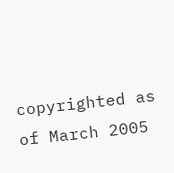copyrighted as of March 2005